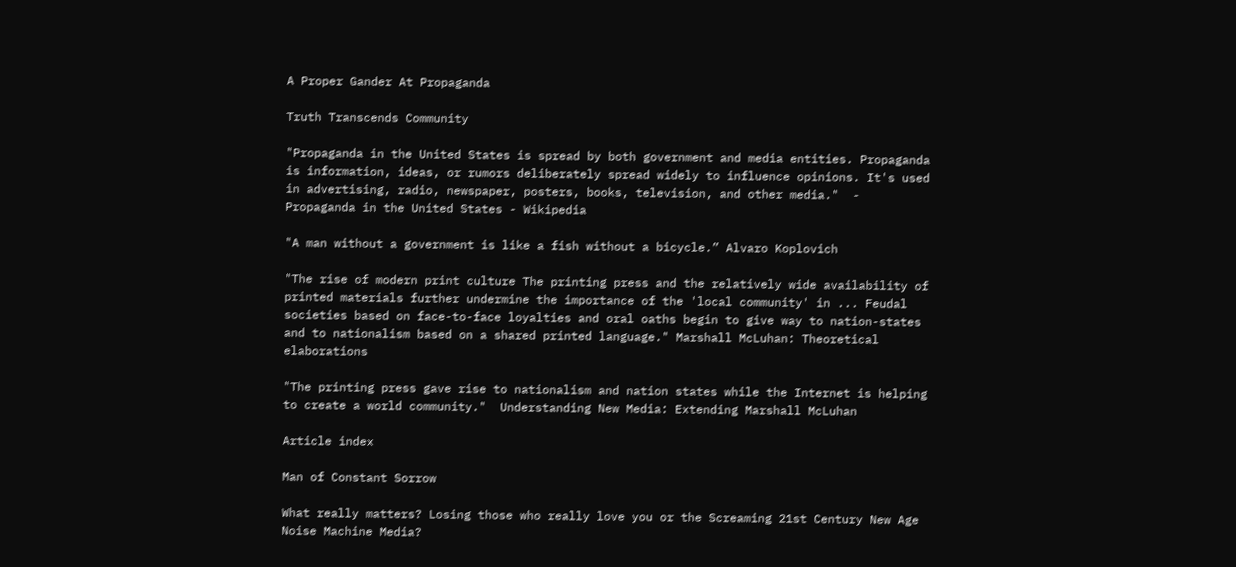A Proper Gander At Propaganda

Truth Transcends Community

"Propaganda in the United States is spread by both government and media entities. Propaganda is information, ideas, or rumors deliberately spread widely to influence opinions. It's used in advertising, radio, newspaper, posters, books, television, and other media."  -  Propaganda in the United States - Wikipedia

"A man without a government is like a fish without a bicycle.” Alvaro Koplovich

"The rise of modern print culture The printing press and the relatively wide availability of printed materials further undermine the importance of the 'local community' in ... Feudal societies based on face-to-face loyalties and oral oaths begin to give way to nation-states and to nationalism based on a shared printed language." Marshall McLuhan: Theoretical elaborations

"The printing press gave rise to nationalism and nation states while the Internet is helping to create a world community."  Understanding New Media: Extending Marshall McLuhan

Article index

Man of Constant Sorrow

What really matters? Losing those who really love you or the Screaming 21st Century New Age Noise Machine Media?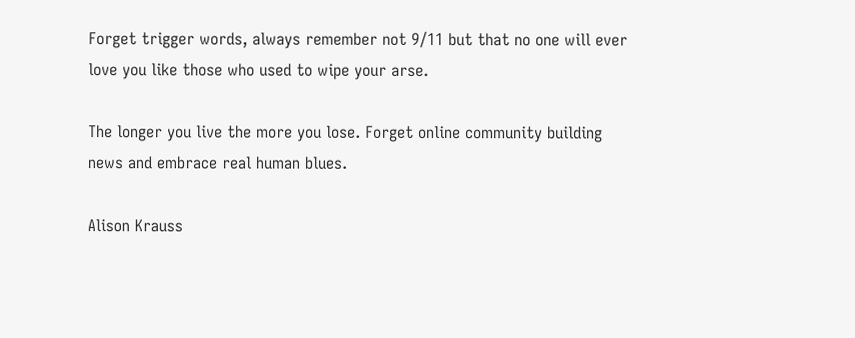Forget trigger words, always remember not 9/11 but that no one will ever love you like those who used to wipe your arse.

The longer you live the more you lose. Forget online community building news and embrace real human blues.

Alison Krauss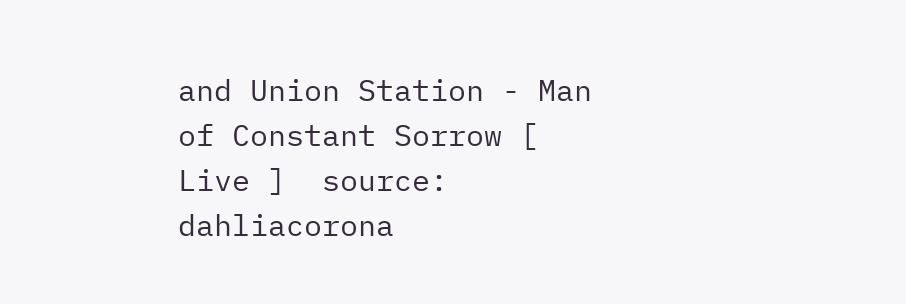and Union Station - Man of Constant Sorrow [ Live ]  source:  dahliacorona